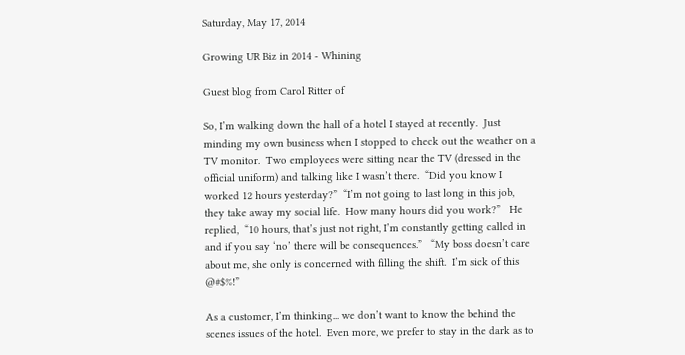Saturday, May 17, 2014

Growing UR Biz in 2014 - Whining

Guest blog from Carol Ritter of

So, I’m walking down the hall of a hotel I stayed at recently.  Just minding my own business when I stopped to check out the weather on a TV monitor.  Two employees were sitting near the TV (dressed in the official uniform) and talking like I wasn’t there.  “Did you know I worked 12 hours yesterday?”  “I’m not going to last long in this job, they take away my social life.  How many hours did you work?”   He replied,  “10 hours, that’s just not right, I’m constantly getting called in and if you say ‘no’ there will be consequences.”   “My boss doesn’t care about me, she only is concerned with filling the shift.  I’m sick of this @#$%!”

As a customer, I’m thinking... we don’t want to know the behind the scenes issues of the hotel.  Even more, we prefer to stay in the dark as to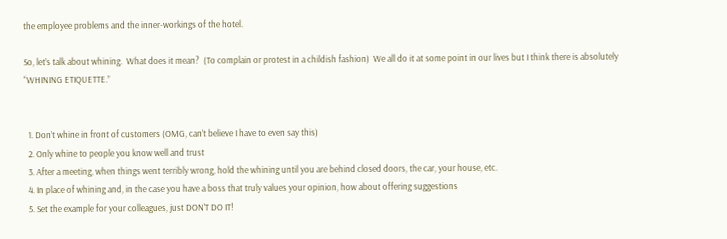the employee problems and the inner-workings of the hotel.

So, let’s talk about whining.  What does it mean?  (To complain or protest in a childish fashion)  We all do it at some point in our lives but I think there is absolutely “WHINING ETIQUETTE.”


  1. Don’t whine in front of customers (OMG, can’t believe I have to even say this)
  2. Only whine to people you know well and trust
  3. After a meeting, when things went terribly wrong, hold the whining until you are behind closed doors, the car, your house, etc.
  4. In place of whining and, in the case you have a boss that truly values your opinion, how about offering suggestions
  5. Set the example for your colleagues, just DON’T DO IT!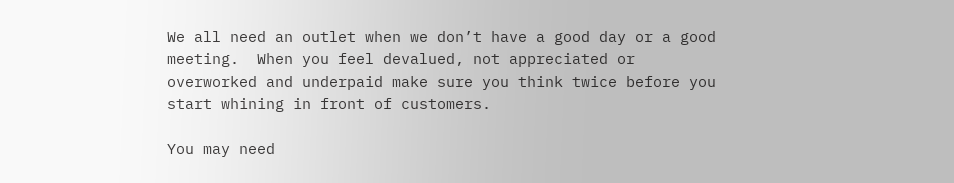We all need an outlet when we don’t have a good day or a good meeting.  When you feel devalued, not appreciated or overworked and underpaid make sure you think twice before you start whining in front of customers.

You may need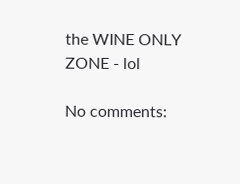the WINE ONLY ZONE - lol

No comments: